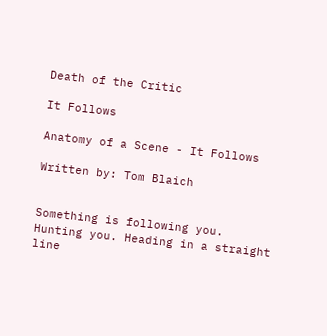Death of the Critic

It Follows

Anatomy of a Scene - It Follows

Written by: Tom Blaich


Something is following you. Hunting you. Heading in a straight line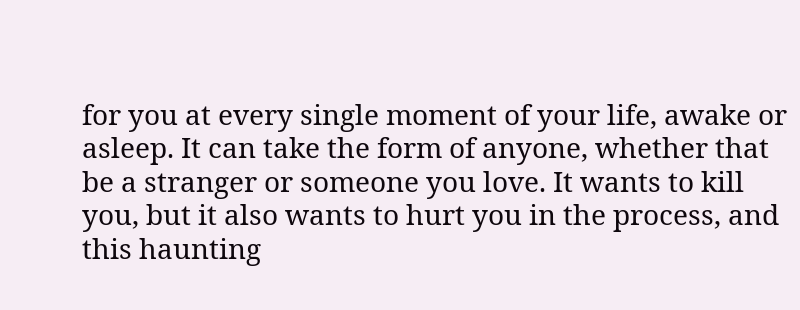for you at every single moment of your life, awake or asleep. It can take the form of anyone, whether that be a stranger or someone you love. It wants to kill you, but it also wants to hurt you in the process, and this haunting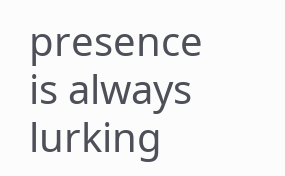presence is always lurking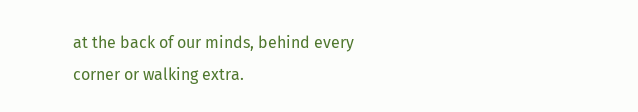at the back of our minds, behind every corner or walking extra.